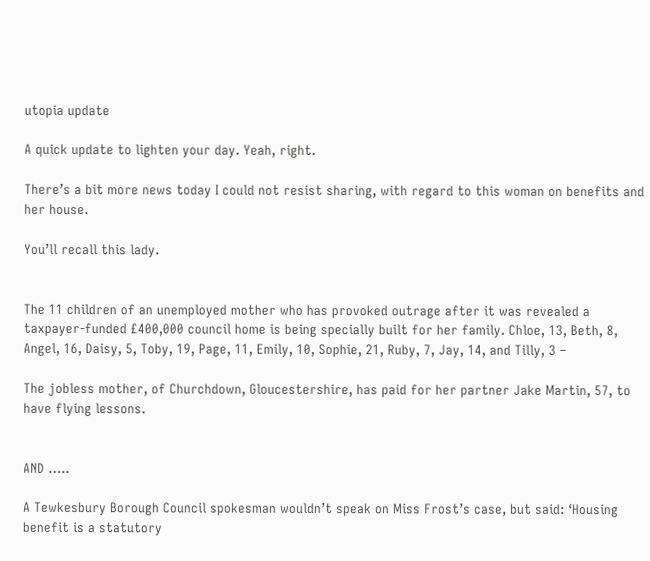utopia update

A quick update to lighten your day. Yeah, right.

There’s a bit more news today I could not resist sharing, with regard to this woman on benefits and her house.

You’ll recall this lady.


The 11 children of an unemployed mother who has provoked outrage after it was revealed a taxpayer-funded £400,000 council home is being specially built for her family. Chloe, 13, Beth, 8, Angel, 16, Daisy, 5, Toby, 19, Page, 11, Emily, 10, Sophie, 21, Ruby, 7, Jay, 14, and Tilly, 3 –

The jobless mother, of Churchdown, Gloucestershire, has paid for her partner Jake Martin, 57, to have flying lessons.


AND …..

A Tewkesbury Borough Council spokesman wouldn’t speak on Miss Frost’s case, but said: ‘Housing benefit is a statutory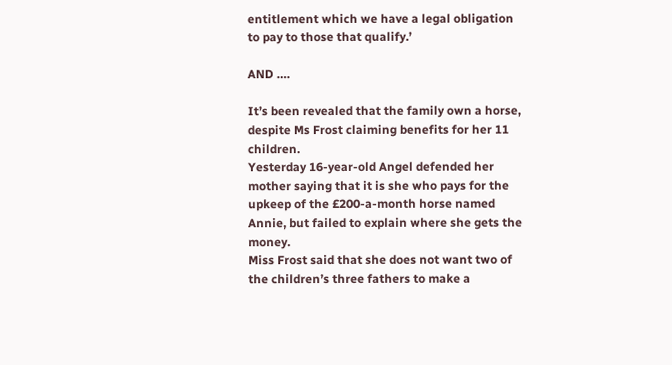entitlement which we have a legal obligation to pay to those that qualify.’

AND ….

It’s been revealed that the family own a horse, despite Ms Frost claiming benefits for her 11 children.
Yesterday 16-year-old Angel defended her mother saying that it is she who pays for the upkeep of the £200-a-month horse named Annie, but failed to explain where she gets the money.
Miss Frost said that she does not want two of the children’s three fathers to make a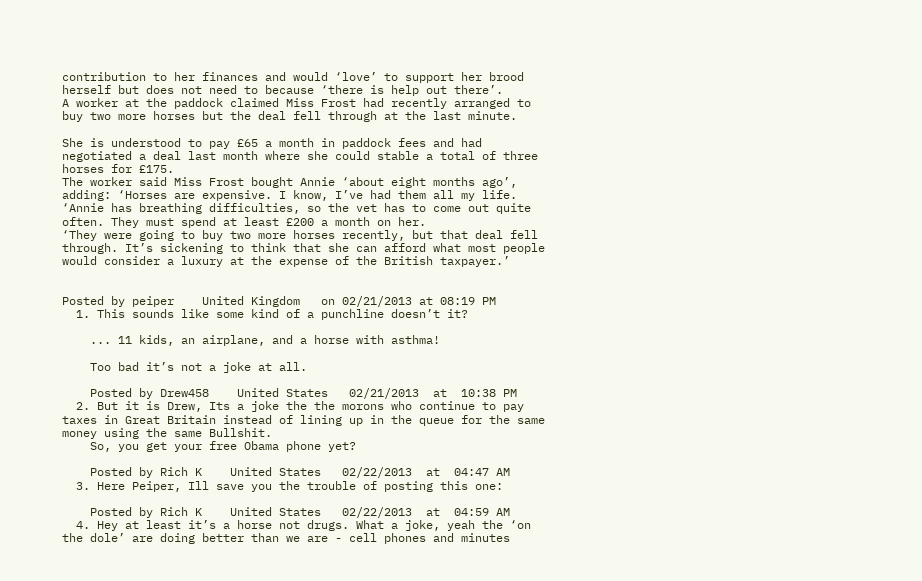contribution to her finances and would ‘love’ to support her brood herself but does not need to because ‘there is help out there’.
A worker at the paddock claimed Miss Frost had recently arranged to buy two more horses but the deal fell through at the last minute.

She is understood to pay £65 a month in paddock fees and had negotiated a deal last month where she could stable a total of three horses for £175.
The worker said Miss Frost bought Annie ‘about eight months ago’, adding: ‘Horses are expensive. I know, I’ve had them all my life.
‘Annie has breathing difficulties, so the vet has to come out quite often. They must spend at least £200 a month on her.
‘They were going to buy two more horses recently, but that deal fell through. It’s sickening to think that she can afford what most people would consider a luxury at the expense of the British taxpayer.’


Posted by peiper    United Kingdom   on 02/21/2013 at 08:19 PM
  1. This sounds like some kind of a punchline doesn’t it?

    ... 11 kids, an airplane, and a horse with asthma!

    Too bad it’s not a joke at all.

    Posted by Drew458    United States   02/21/2013  at  10:38 PM
  2. But it is Drew, Its a joke the the morons who continue to pay taxes in Great Britain instead of lining up in the queue for the same money using the same Bullshit.
    So, you get your free Obama phone yet?

    Posted by Rich K    United States   02/22/2013  at  04:47 AM
  3. Here Peiper, Ill save you the trouble of posting this one:

    Posted by Rich K    United States   02/22/2013  at  04:59 AM
  4. Hey at least it’s a horse not drugs. What a joke, yeah the ‘on the dole’ are doing better than we are - cell phones and minutes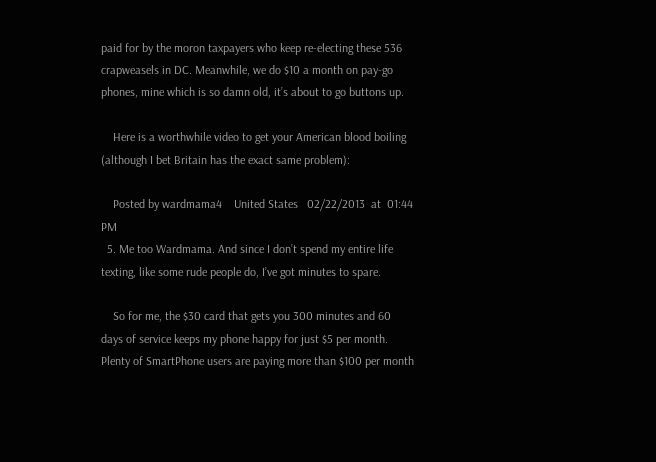paid for by the moron taxpayers who keep re-electing these 536 crapweasels in DC. Meanwhile, we do $10 a month on pay-go phones, mine which is so damn old, it’s about to go buttons up.

    Here is a worthwhile video to get your American blood boiling (although I bet Britain has the exact same problem):

    Posted by wardmama4    United States   02/22/2013  at  01:44 PM
  5. Me too Wardmama. And since I don’t spend my entire life texting, like some rude people do, I’ve got minutes to spare.

    So for me, the $30 card that gets you 300 minutes and 60 days of service keeps my phone happy for just $5 per month. Plenty of SmartPhone users are paying more than $100 per month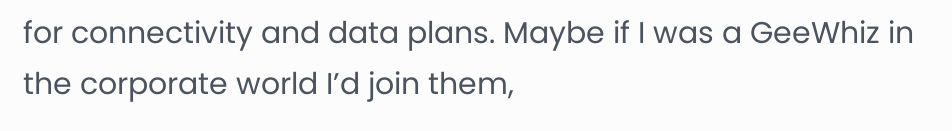for connectivity and data plans. Maybe if I was a GeeWhiz in the corporate world I’d join them,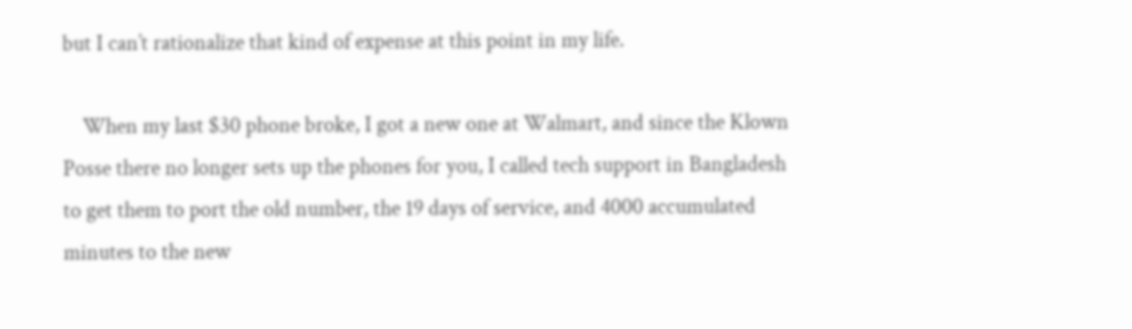but I can’t rationalize that kind of expense at this point in my life.

    When my last $30 phone broke, I got a new one at Walmart, and since the Klown Posse there no longer sets up the phones for you, I called tech support in Bangladesh to get them to port the old number, the 19 days of service, and 4000 accumulated minutes to the new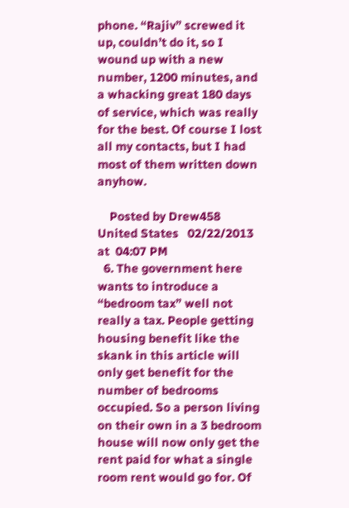phone. “Rajiv” screwed it up, couldn’t do it, so I wound up with a new number, 1200 minutes, and a whacking great 180 days of service, which was really for the best. Of course I lost all my contacts, but I had most of them written down anyhow.

    Posted by Drew458    United States   02/22/2013  at  04:07 PM
  6. The government here wants to introduce a “bedroom tax” well not really a tax. People getting housing benefit like the skank in this article will only get benefit for the number of bedrooms occupied. So a person living on their own in a 3 bedroom house will now only get the rent paid for what a single room rent would go for. Of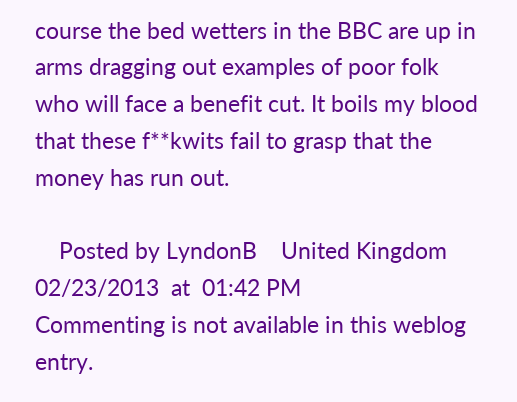course the bed wetters in the BBC are up in arms dragging out examples of poor folk who will face a benefit cut. It boils my blood that these f**kwits fail to grasp that the money has run out.

    Posted by LyndonB    United Kingdom   02/23/2013  at  01:42 PM
Commenting is not available in this weblog entry.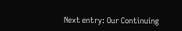Next entry: Our Continuing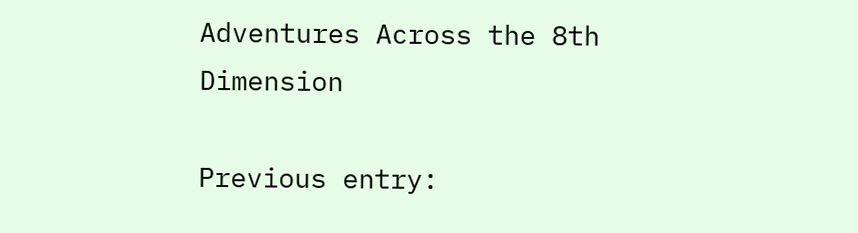Adventures Across the 8th Dimension

Previous entry: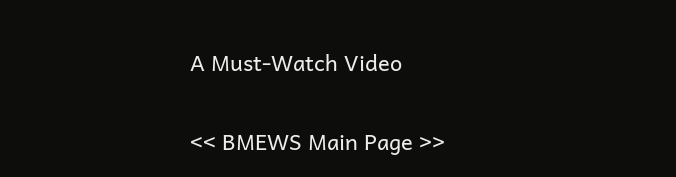A Must-Watch Video

<< BMEWS Main Page >>